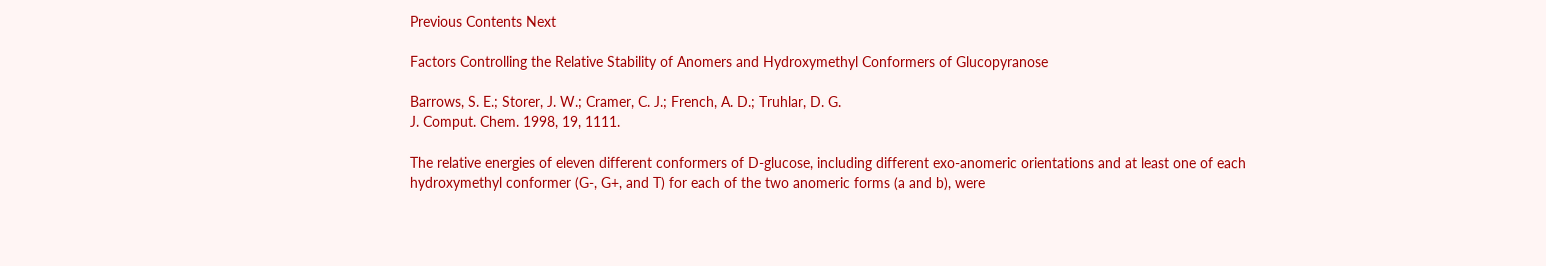Previous Contents Next

Factors Controlling the Relative Stability of Anomers and Hydroxymethyl Conformers of Glucopyranose

Barrows, S. E.; Storer, J. W.; Cramer, C. J.; French, A. D.; Truhlar, D. G.
J. Comput. Chem. 1998, 19, 1111.

The relative energies of eleven different conformers of D-glucose, including different exo-anomeric orientations and at least one of each hydroxymethyl conformer (G-, G+, and T) for each of the two anomeric forms (a and b), were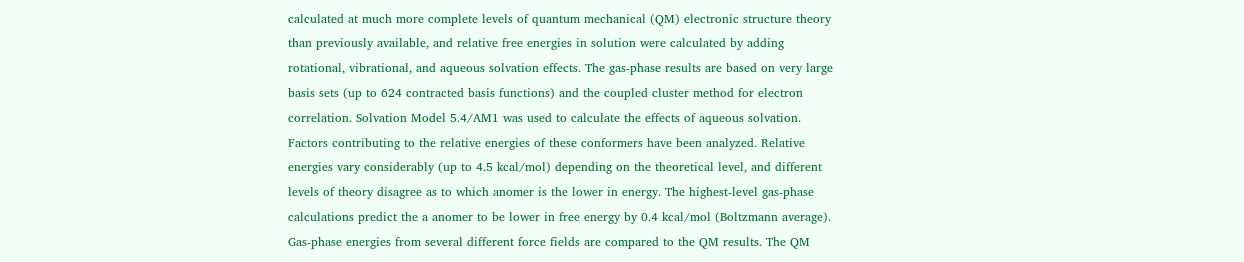calculated at much more complete levels of quantum mechanical (QM) electronic structure theory than previously available, and relative free energies in solution were calculated by adding rotational, vibrational, and aqueous solvation effects. The gas-phase results are based on very large basis sets (up to 624 contracted basis functions) and the coupled cluster method for electron correlation. Solvation Model 5.4/AM1 was used to calculate the effects of aqueous solvation. Factors contributing to the relative energies of these conformers have been analyzed. Relative energies vary considerably (up to 4.5 kcal/mol) depending on the theoretical level, and different levels of theory disagree as to which anomer is the lower in energy. The highest-level gas-phase calculations predict the a anomer to be lower in free energy by 0.4 kcal/mol (Boltzmann average). Gas-phase energies from several different force fields are compared to the QM results. The QM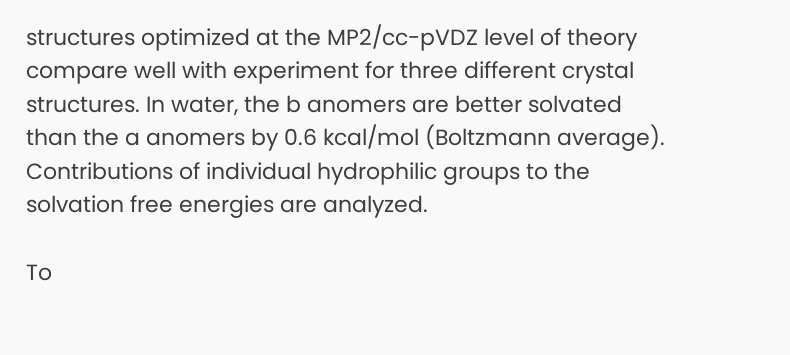structures optimized at the MP2/cc-pVDZ level of theory compare well with experiment for three different crystal structures. In water, the b anomers are better solvated than the a anomers by 0.6 kcal/mol (Boltzmann average). Contributions of individual hydrophilic groups to the solvation free energies are analyzed.

To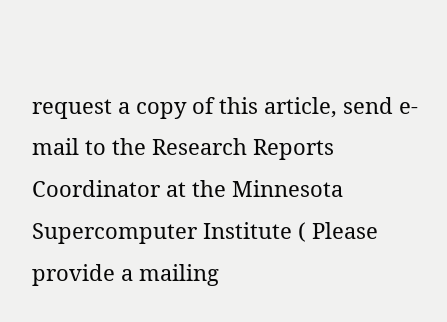request a copy of this article, send e-mail to the Research Reports Coordinator at the Minnesota Supercomputer Institute ( Please provide a mailing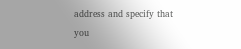address and specify that you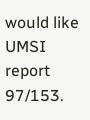would like UMSI report 97/153.